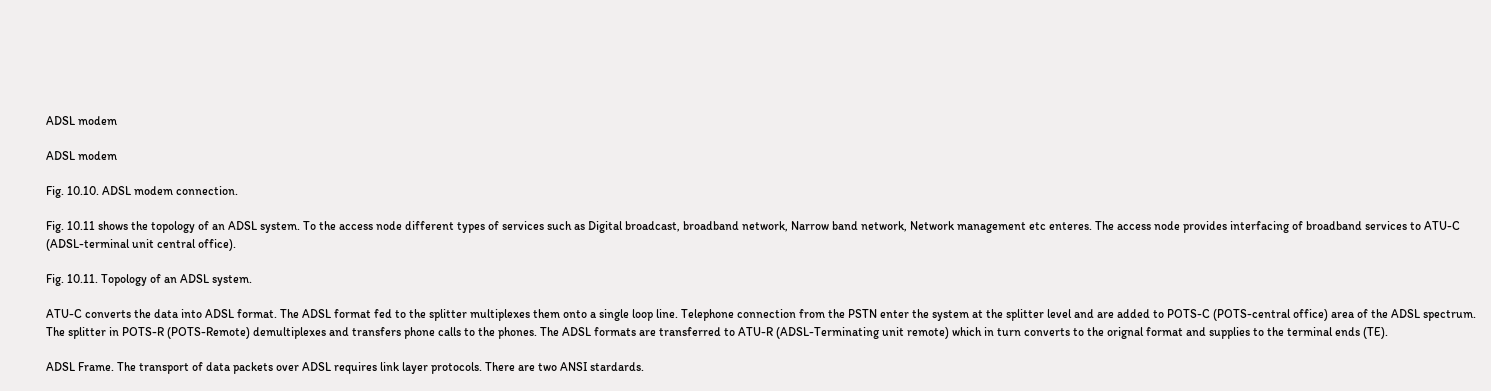ADSL modem

ADSL modem

Fig. 10.10. ADSL modem connection.

Fig. 10.11 shows the topology of an ADSL system. To the access node different types of services such as Digital broadcast, broadband network, Narrow band network, Network management etc enteres. The access node provides interfacing of broadband services to ATU-C (ADSL-terminal unit central office).

Fig. 10.11. Topology of an ADSL system.

ATU-C converts the data into ADSL format. The ADSL format fed to the splitter multiplexes them onto a single loop line. Telephone connection from the PSTN enter the system at the splitter level and are added to POTS-C (POTS-central office) area of the ADSL spectrum. The splitter in POTS-R (POTS-Remote) demultiplexes and transfers phone calls to the phones. The ADSL formats are transferred to ATU-R (ADSL-Terminating unit remote) which in turn converts to the orignal format and supplies to the terminal ends (TE).

ADSL Frame. The transport of data packets over ADSL requires link layer protocols. There are two ANSI stardards.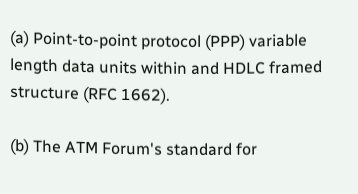(a) Point-to-point protocol (PPP) variable length data units within and HDLC framed structure (RFC 1662).

(b) The ATM Forum's standard for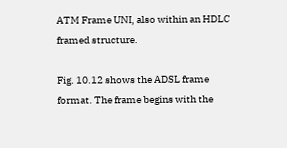ATM Frame UNI, also within an HDLC framed structure.

Fig. 10.12 shows the ADSL frame format. The frame begins with the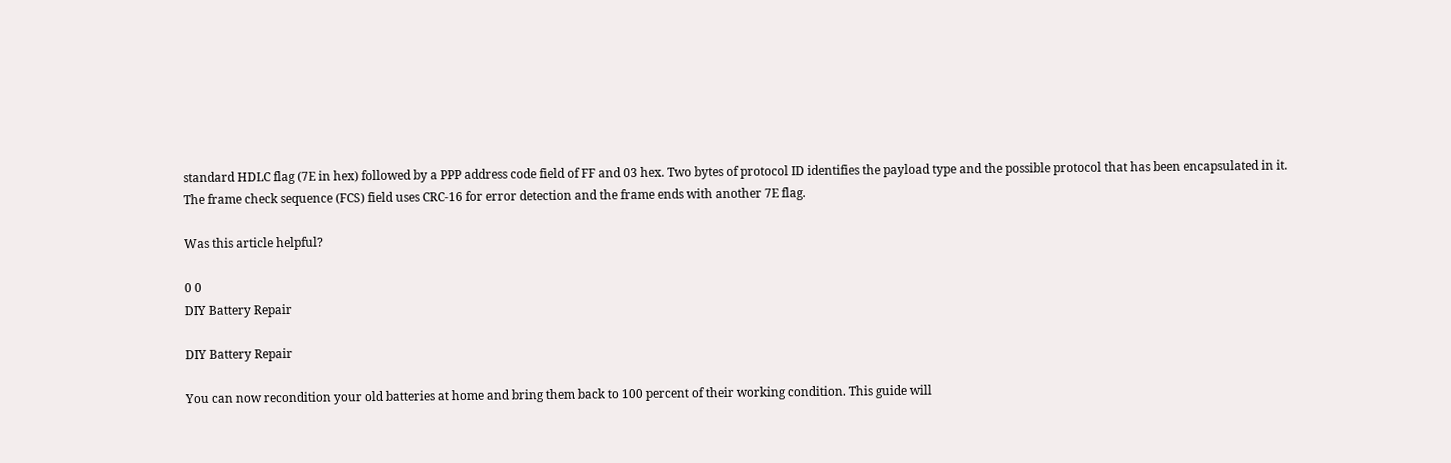standard HDLC flag (7E in hex) followed by a PPP address code field of FF and 03 hex. Two bytes of protocol ID identifies the payload type and the possible protocol that has been encapsulated in it. The frame check sequence (FCS) field uses CRC-16 for error detection and the frame ends with another 7E flag.

Was this article helpful?

0 0
DIY Battery Repair

DIY Battery Repair

You can now recondition your old batteries at home and bring them back to 100 percent of their working condition. This guide will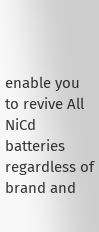enable you to revive All NiCd batteries regardless of brand and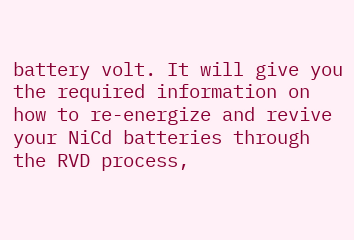battery volt. It will give you the required information on how to re-energize and revive your NiCd batteries through the RVD process,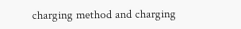charging method and charging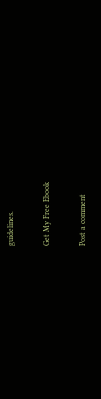guidelines.

Get My Free Ebook

Post a comment